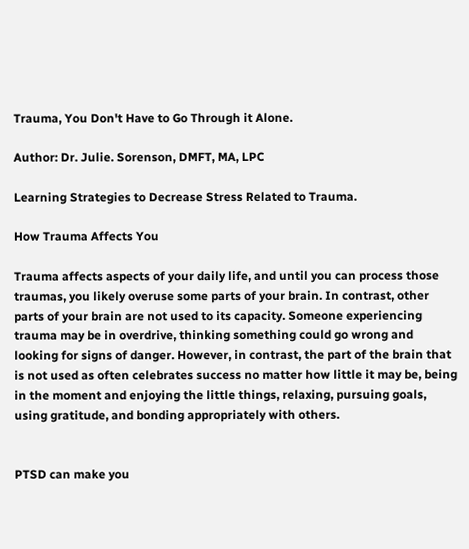Trauma, You Don't Have to Go Through it Alone.

Author: Dr. Julie. Sorenson, DMFT, MA, LPC

Learning Strategies to Decrease Stress Related to Trauma.

How Trauma Affects You

Trauma affects aspects of your daily life, and until you can process those traumas, you likely overuse some parts of your brain. In contrast, other parts of your brain are not used to its capacity. Someone experiencing trauma may be in overdrive, thinking something could go wrong and looking for signs of danger. However, in contrast, the part of the brain that is not used as often celebrates success no matter how little it may be, being in the moment and enjoying the little things, relaxing, pursuing goals, using gratitude, and bonding appropriately with others.


PTSD can make you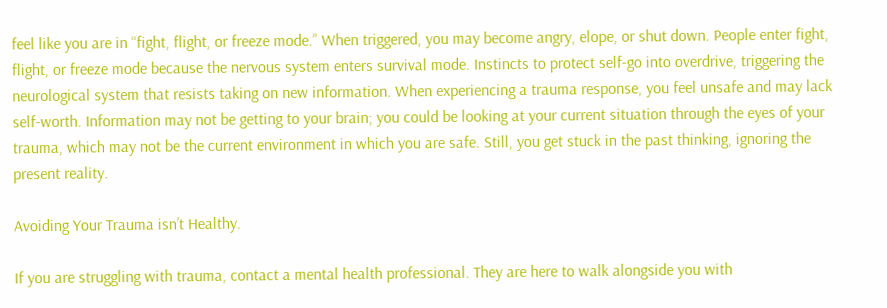feel like you are in “fight, flight, or freeze mode.” When triggered, you may become angry, elope, or shut down. People enter fight, flight, or freeze mode because the nervous system enters survival mode. Instincts to protect self-go into overdrive, triggering the neurological system that resists taking on new information. When experiencing a trauma response, you feel unsafe and may lack self-worth. Information may not be getting to your brain; you could be looking at your current situation through the eyes of your trauma, which may not be the current environment in which you are safe. Still, you get stuck in the past thinking, ignoring the present reality.

Avoiding Your Trauma isn’t Healthy.

If you are struggling with trauma, contact a mental health professional. They are here to walk alongside you with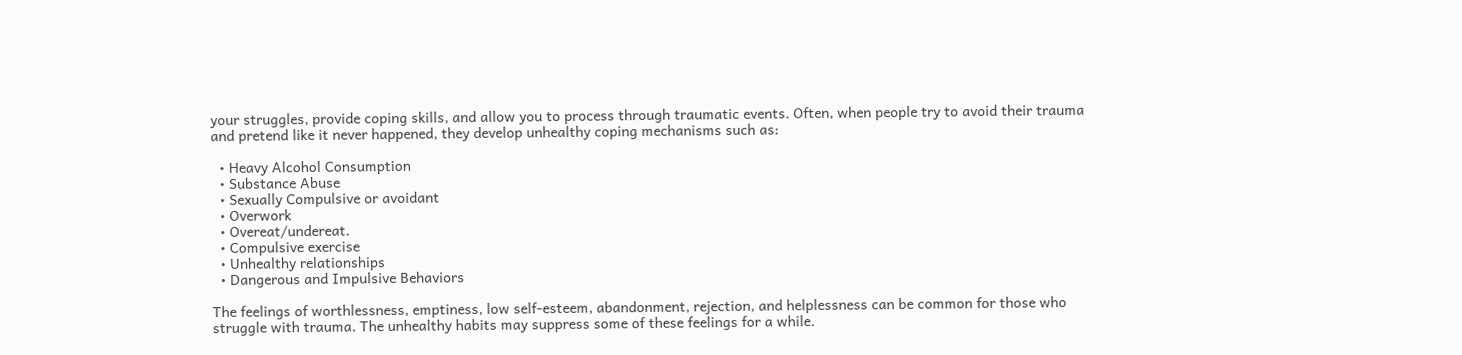your struggles, provide coping skills, and allow you to process through traumatic events. Often, when people try to avoid their trauma and pretend like it never happened, they develop unhealthy coping mechanisms such as:

  • Heavy Alcohol Consumption
  • Substance Abuse
  • Sexually Compulsive or avoidant
  • Overwork
  • Overeat/undereat.
  • Compulsive exercise
  • Unhealthy relationships
  • Dangerous and Impulsive Behaviors

The feelings of worthlessness, emptiness, low self-esteem, abandonment, rejection, and helplessness can be common for those who struggle with trauma. The unhealthy habits may suppress some of these feelings for a while.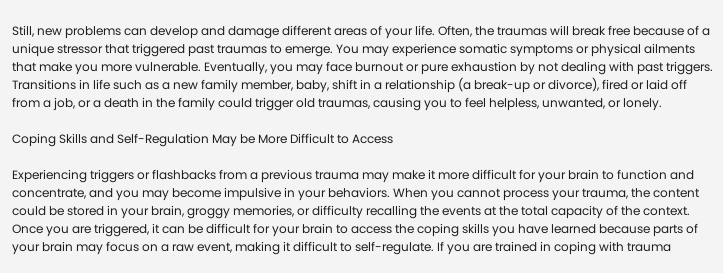Still, new problems can develop and damage different areas of your life. Often, the traumas will break free because of a unique stressor that triggered past traumas to emerge. You may experience somatic symptoms or physical ailments that make you more vulnerable. Eventually, you may face burnout or pure exhaustion by not dealing with past triggers. Transitions in life such as a new family member, baby, shift in a relationship (a break-up or divorce), fired or laid off from a job, or a death in the family could trigger old traumas, causing you to feel helpless, unwanted, or lonely.

Coping Skills and Self-Regulation May be More Difficult to Access

Experiencing triggers or flashbacks from a previous trauma may make it more difficult for your brain to function and concentrate, and you may become impulsive in your behaviors. When you cannot process your trauma, the content could be stored in your brain, groggy memories, or difficulty recalling the events at the total capacity of the context. Once you are triggered, it can be difficult for your brain to access the coping skills you have learned because parts of your brain may focus on a raw event, making it difficult to self-regulate. If you are trained in coping with trauma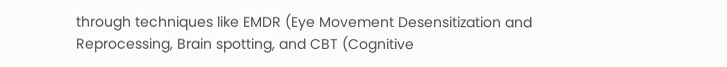through techniques like EMDR (Eye Movement Desensitization and Reprocessing, Brain spotting, and CBT (Cognitive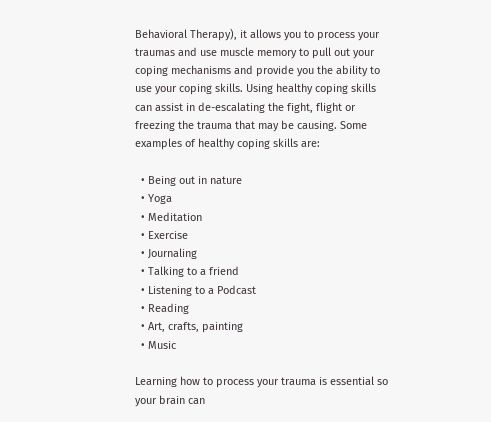Behavioral Therapy), it allows you to process your traumas and use muscle memory to pull out your coping mechanisms and provide you the ability to use your coping skills. Using healthy coping skills can assist in de-escalating the fight, flight or freezing the trauma that may be causing. Some examples of healthy coping skills are:

  • Being out in nature
  • Yoga
  • Meditation
  • Exercise
  • Journaling
  • Talking to a friend
  • Listening to a Podcast
  • Reading
  • Art, crafts, painting
  • Music

Learning how to process your trauma is essential so your brain can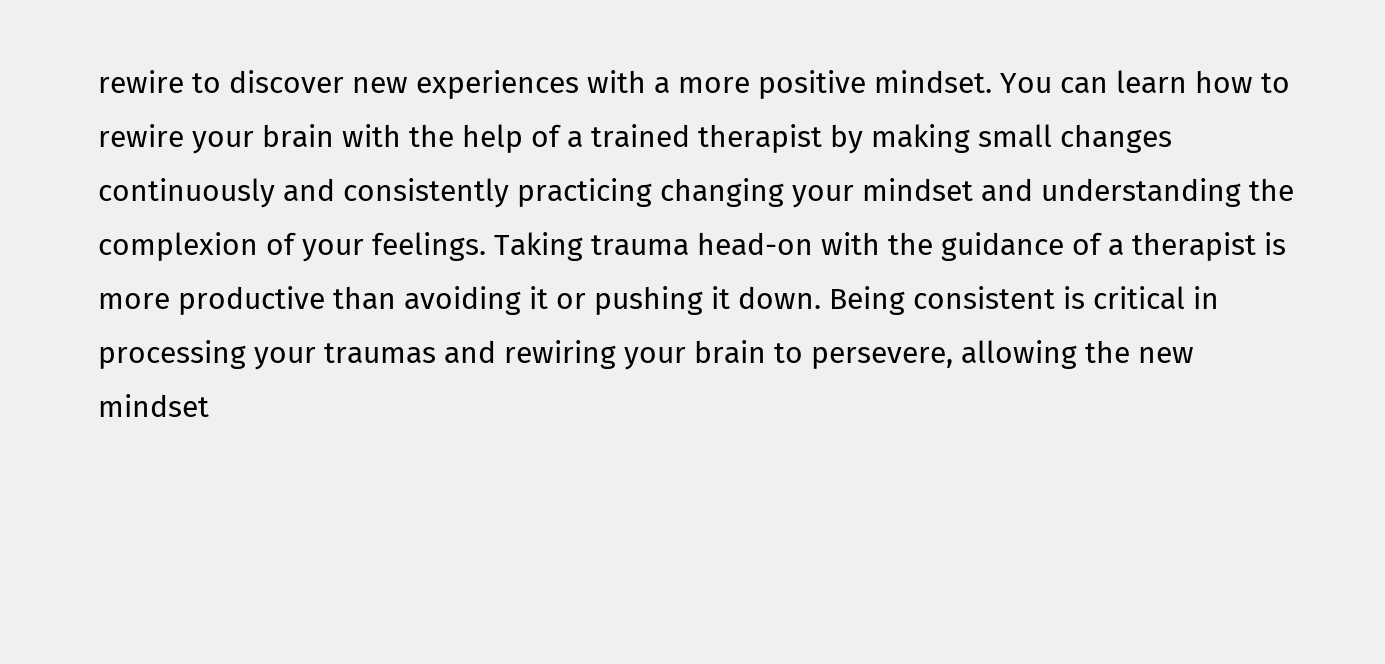rewire to discover new experiences with a more positive mindset. You can learn how to rewire your brain with the help of a trained therapist by making small changes continuously and consistently practicing changing your mindset and understanding the complexion of your feelings. Taking trauma head-on with the guidance of a therapist is more productive than avoiding it or pushing it down. Being consistent is critical in processing your traumas and rewiring your brain to persevere, allowing the new mindset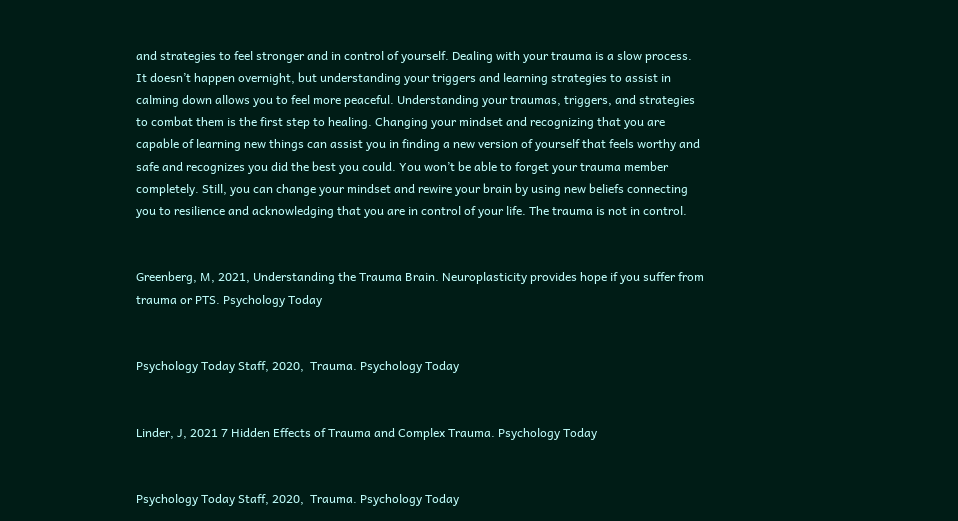and strategies to feel stronger and in control of yourself. Dealing with your trauma is a slow process. It doesn’t happen overnight, but understanding your triggers and learning strategies to assist in calming down allows you to feel more peaceful. Understanding your traumas, triggers, and strategies to combat them is the first step to healing. Changing your mindset and recognizing that you are capable of learning new things can assist you in finding a new version of yourself that feels worthy and safe and recognizes you did the best you could. You won’t be able to forget your trauma member completely. Still, you can change your mindset and rewire your brain by using new beliefs connecting you to resilience and acknowledging that you are in control of your life. The trauma is not in control.


Greenberg, M, 2021, Understanding the Trauma Brain. Neuroplasticity provides hope if you suffer from trauma or PTS. Psychology Today


Psychology Today Staff, 2020,  Trauma. Psychology Today


Linder, J, 2021 7 Hidden Effects of Trauma and Complex Trauma. Psychology Today


Psychology Today Staff, 2020,  Trauma. Psychology Today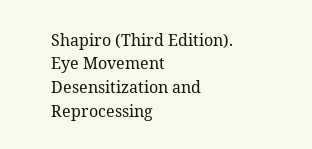Shapiro (Third Edition). Eye Movement Desensitization and Reprocessing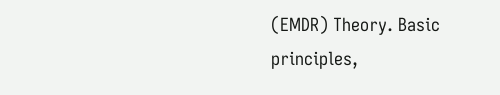(EMDR) Theory. Basic principles,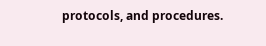protocols, and procedures.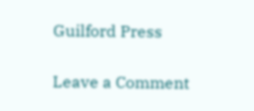Guilford Press

Leave a Comment